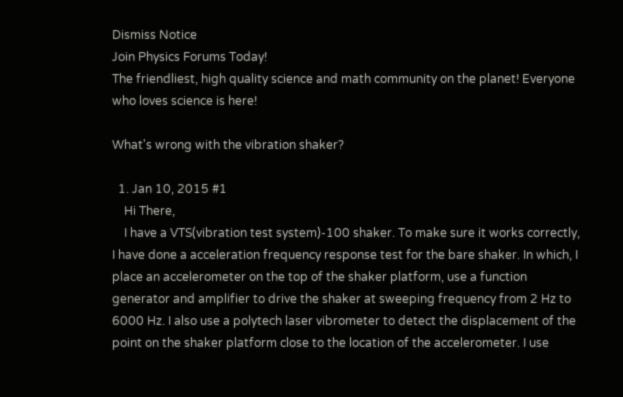Dismiss Notice
Join Physics Forums Today!
The friendliest, high quality science and math community on the planet! Everyone who loves science is here!

What's wrong with the vibration shaker?

  1. Jan 10, 2015 #1
    Hi There,
    I have a VTS(vibration test system)-100 shaker. To make sure it works correctly, I have done a acceleration frequency response test for the bare shaker. In which, I place an accelerometer on the top of the shaker platform, use a function generator and amplifier to drive the shaker at sweeping frequency from 2 Hz to 6000 Hz. I also use a polytech laser vibrometer to detect the displacement of the point on the shaker platform close to the location of the accelerometer. I use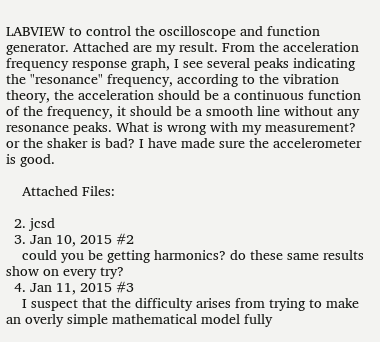LABVIEW to control the oscilloscope and function generator. Attached are my result. From the acceleration frequency response graph, I see several peaks indicating the "resonance" frequency, according to the vibration theory, the acceleration should be a continuous function of the frequency, it should be a smooth line without any resonance peaks. What is wrong with my measurement? or the shaker is bad? I have made sure the accelerometer is good.

    Attached Files:

  2. jcsd
  3. Jan 10, 2015 #2
    could you be getting harmonics? do these same results show on every try?
  4. Jan 11, 2015 #3
    I suspect that the difficulty arises from trying to make an overly simple mathematical model fully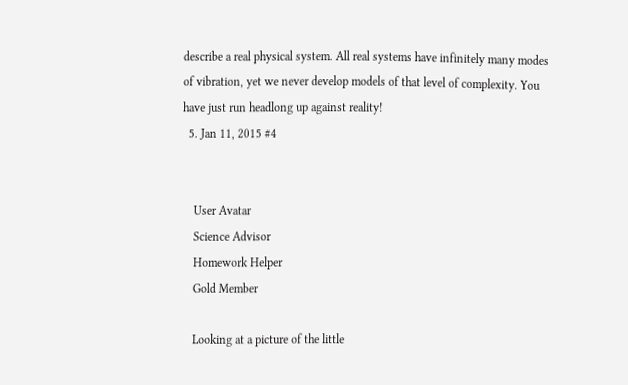describe a real physical system. All real systems have infinitely many modes of vibration, yet we never develop models of that level of complexity. You have just run headlong up against reality!
  5. Jan 11, 2015 #4


    User Avatar
    Science Advisor
    Homework Helper
    Gold Member

    Looking at a picture of the little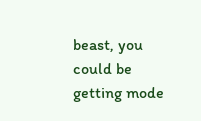beast, you could be getting mode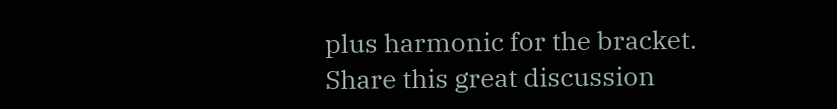plus harmonic for the bracket.
Share this great discussion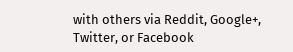with others via Reddit, Google+, Twitter, or Facebook